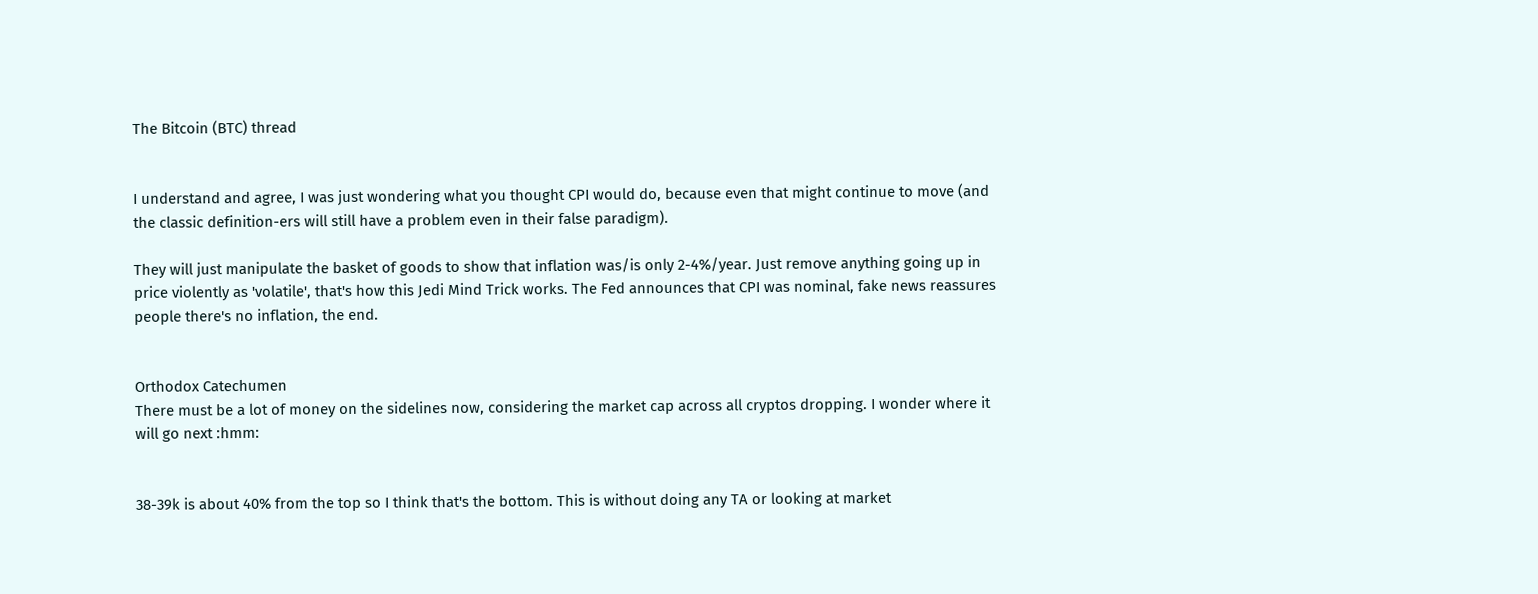The Bitcoin (BTC) thread


I understand and agree, I was just wondering what you thought CPI would do, because even that might continue to move (and the classic definition-ers will still have a problem even in their false paradigm).

They will just manipulate the basket of goods to show that inflation was/is only 2-4%/year. Just remove anything going up in price violently as 'volatile', that's how this Jedi Mind Trick works. The Fed announces that CPI was nominal, fake news reassures people there's no inflation, the end.


Orthodox Catechumen
There must be a lot of money on the sidelines now, considering the market cap across all cryptos dropping. I wonder where it will go next :hmm:


38-39k is about 40% from the top so I think that's the bottom. This is without doing any TA or looking at market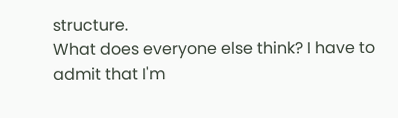structure.
What does everyone else think? I have to admit that I'm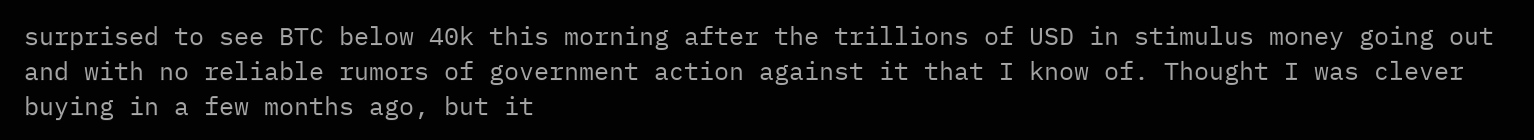surprised to see BTC below 40k this morning after the trillions of USD in stimulus money going out and with no reliable rumors of government action against it that I know of. Thought I was clever buying in a few months ago, but it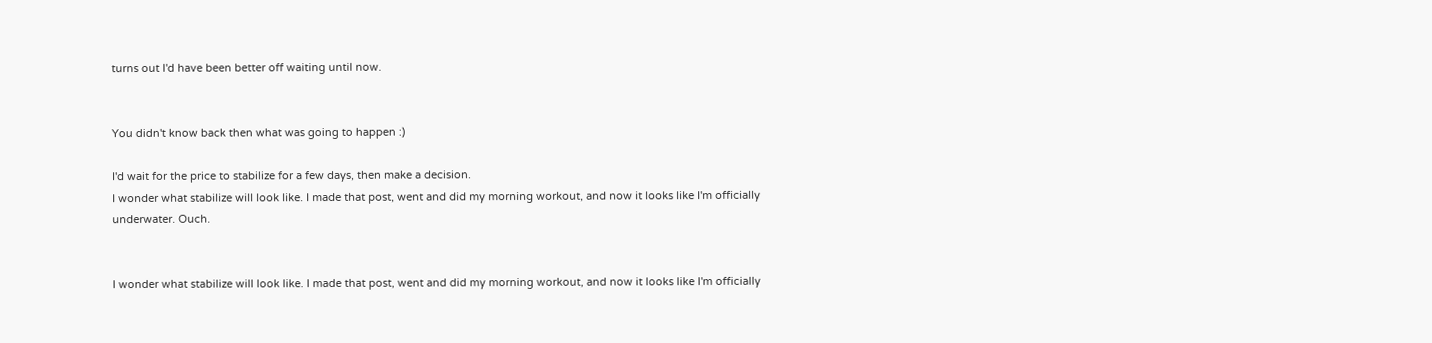turns out I'd have been better off waiting until now.


You didn't know back then what was going to happen :)

I'd wait for the price to stabilize for a few days, then make a decision.
I wonder what stabilize will look like. I made that post, went and did my morning workout, and now it looks like I'm officially underwater. Ouch.


I wonder what stabilize will look like. I made that post, went and did my morning workout, and now it looks like I'm officially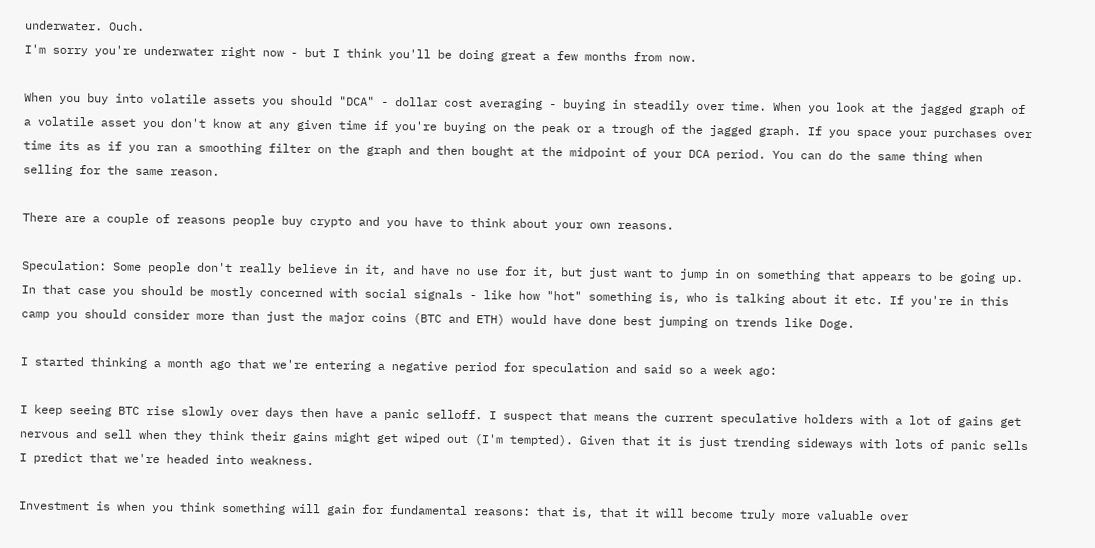underwater. Ouch.
I'm sorry you're underwater right now - but I think you'll be doing great a few months from now.

When you buy into volatile assets you should "DCA" - dollar cost averaging - buying in steadily over time. When you look at the jagged graph of a volatile asset you don't know at any given time if you're buying on the peak or a trough of the jagged graph. If you space your purchases over time its as if you ran a smoothing filter on the graph and then bought at the midpoint of your DCA period. You can do the same thing when selling for the same reason.

There are a couple of reasons people buy crypto and you have to think about your own reasons.

Speculation: Some people don't really believe in it, and have no use for it, but just want to jump in on something that appears to be going up. In that case you should be mostly concerned with social signals - like how "hot" something is, who is talking about it etc. If you're in this camp you should consider more than just the major coins (BTC and ETH) would have done best jumping on trends like Doge.

I started thinking a month ago that we're entering a negative period for speculation and said so a week ago:

I keep seeing BTC rise slowly over days then have a panic selloff. I suspect that means the current speculative holders with a lot of gains get nervous and sell when they think their gains might get wiped out (I'm tempted). Given that it is just trending sideways with lots of panic sells I predict that we're headed into weakness.

Investment is when you think something will gain for fundamental reasons: that is, that it will become truly more valuable over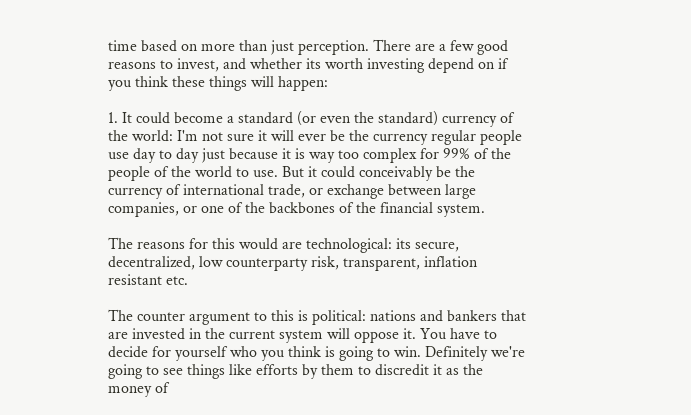time based on more than just perception. There are a few good reasons to invest, and whether its worth investing depend on if you think these things will happen:

1. It could become a standard (or even the standard) currency of the world: I'm not sure it will ever be the currency regular people use day to day just because it is way too complex for 99% of the people of the world to use. But it could conceivably be the currency of international trade, or exchange between large companies, or one of the backbones of the financial system.

The reasons for this would are technological: its secure, decentralized, low counterparty risk, transparent, inflation resistant etc.

The counter argument to this is political: nations and bankers that are invested in the current system will oppose it. You have to decide for yourself who you think is going to win. Definitely we're going to see things like efforts by them to discredit it as the money of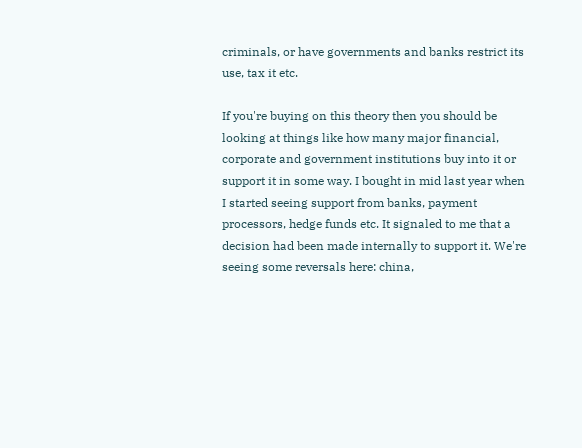criminals, or have governments and banks restrict its use, tax it etc.

If you're buying on this theory then you should be looking at things like how many major financial, corporate and government institutions buy into it or support it in some way. I bought in mid last year when I started seeing support from banks, payment processors, hedge funds etc. It signaled to me that a decision had been made internally to support it. We're seeing some reversals here: china,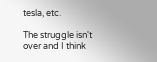tesla, etc.

The struggle isn't over and I think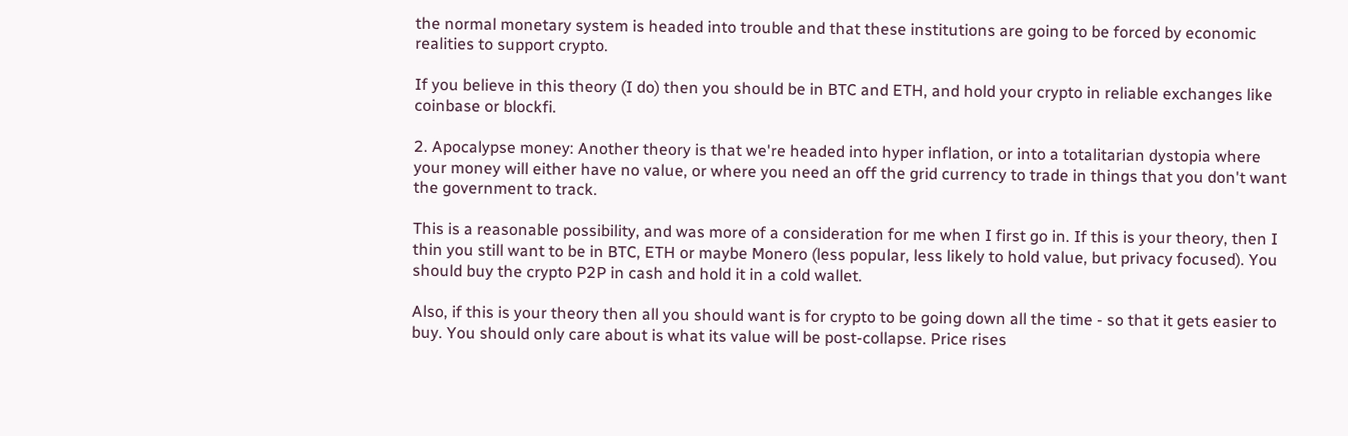the normal monetary system is headed into trouble and that these institutions are going to be forced by economic realities to support crypto.

If you believe in this theory (I do) then you should be in BTC and ETH, and hold your crypto in reliable exchanges like coinbase or blockfi.

2. Apocalypse money: Another theory is that we're headed into hyper inflation, or into a totalitarian dystopia where your money will either have no value, or where you need an off the grid currency to trade in things that you don't want the government to track.

This is a reasonable possibility, and was more of a consideration for me when I first go in. If this is your theory, then I thin you still want to be in BTC, ETH or maybe Monero (less popular, less likely to hold value, but privacy focused). You should buy the crypto P2P in cash and hold it in a cold wallet.

Also, if this is your theory then all you should want is for crypto to be going down all the time - so that it gets easier to buy. You should only care about is what its value will be post-collapse. Price rises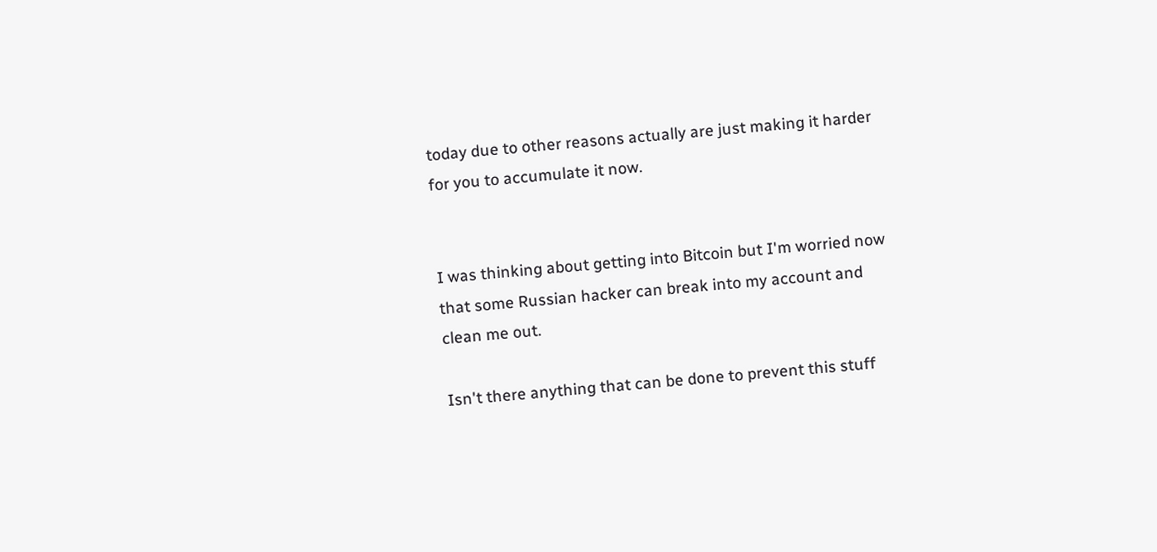today due to other reasons actually are just making it harder for you to accumulate it now.


I was thinking about getting into Bitcoin but I'm worried now that some Russian hacker can break into my account and clean me out.

Isn't there anything that can be done to prevent this stuff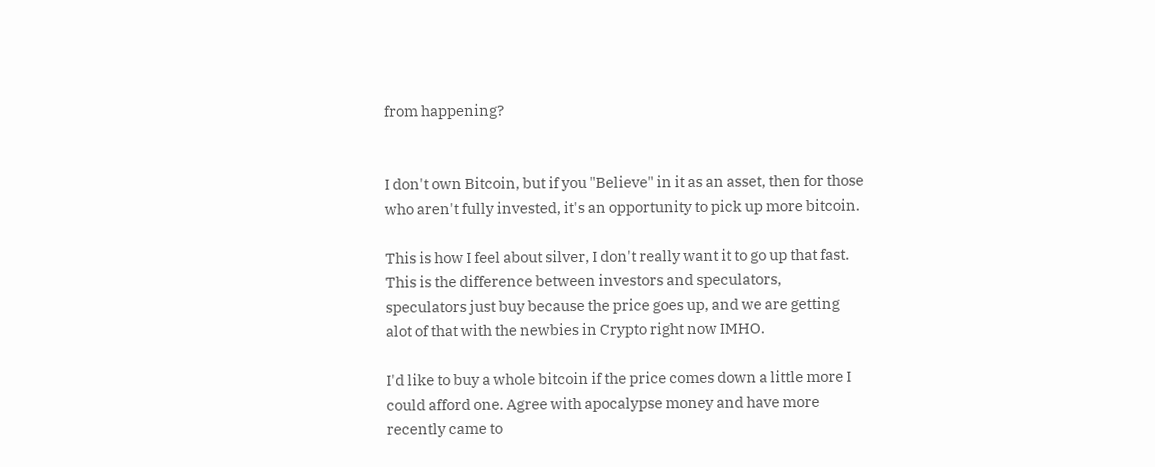from happening?


I don't own Bitcoin, but if you "Believe" in it as an asset, then for those who aren't fully invested, it's an opportunity to pick up more bitcoin.

This is how I feel about silver, I don't really want it to go up that fast. This is the difference between investors and speculators, speculators just buy because the price goes up, and we are getting alot of that with the newbies in Crypto right now IMHO.

I'd like to buy a whole bitcoin if the price comes down a little more I could afford one. Agree with apocalypse money and have more recently came to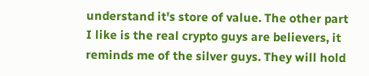understand it's store of value. The other part I like is the real crypto guys are believers, it reminds me of the silver guys. They will hold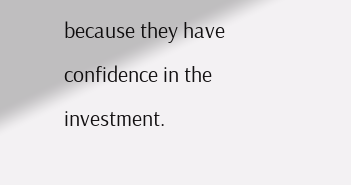because they have confidence in the investment.